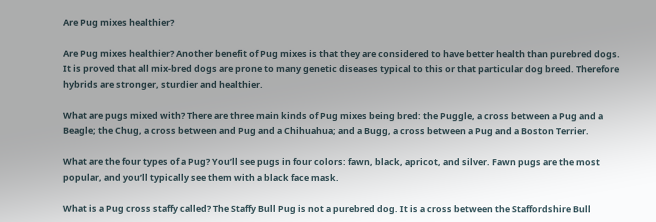Are Pug mixes healthier?

Are Pug mixes healthier? Another benefit of Pug mixes is that they are considered to have better health than purebred dogs. It is proved that all mix-bred dogs are prone to many genetic diseases typical to this or that particular dog breed. Therefore hybrids are stronger, sturdier and healthier.

What are pugs mixed with? There are three main kinds of Pug mixes being bred: the Puggle, a cross between a Pug and a Beagle; the Chug, a cross between and Pug and a Chihuahua; and a Bugg, a cross between a Pug and a Boston Terrier.

What are the four types of a Pug? You’ll see pugs in four colors: fawn, black, apricot, and silver. Fawn pugs are the most popular, and you’ll typically see them with a black face mask.

What is a Pug cross staffy called? The Staffy Bull Pug is not a purebred dog. It is a cross between the Staffordshire Bull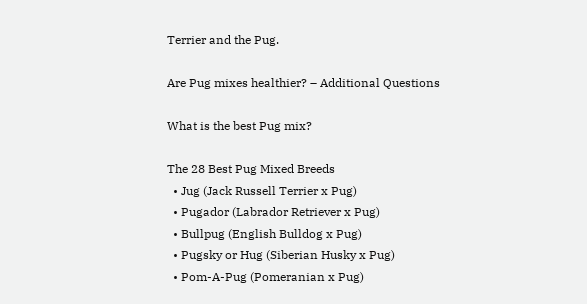Terrier and the Pug.

Are Pug mixes healthier? – Additional Questions

What is the best Pug mix?

The 28 Best Pug Mixed Breeds
  • Jug (Jack Russell Terrier x Pug)
  • Pugador (Labrador Retriever x Pug)
  • Bullpug (English Bulldog x Pug)
  • Pugsky or Hug (Siberian Husky x Pug)
  • Pom-A-Pug (Pomeranian x Pug)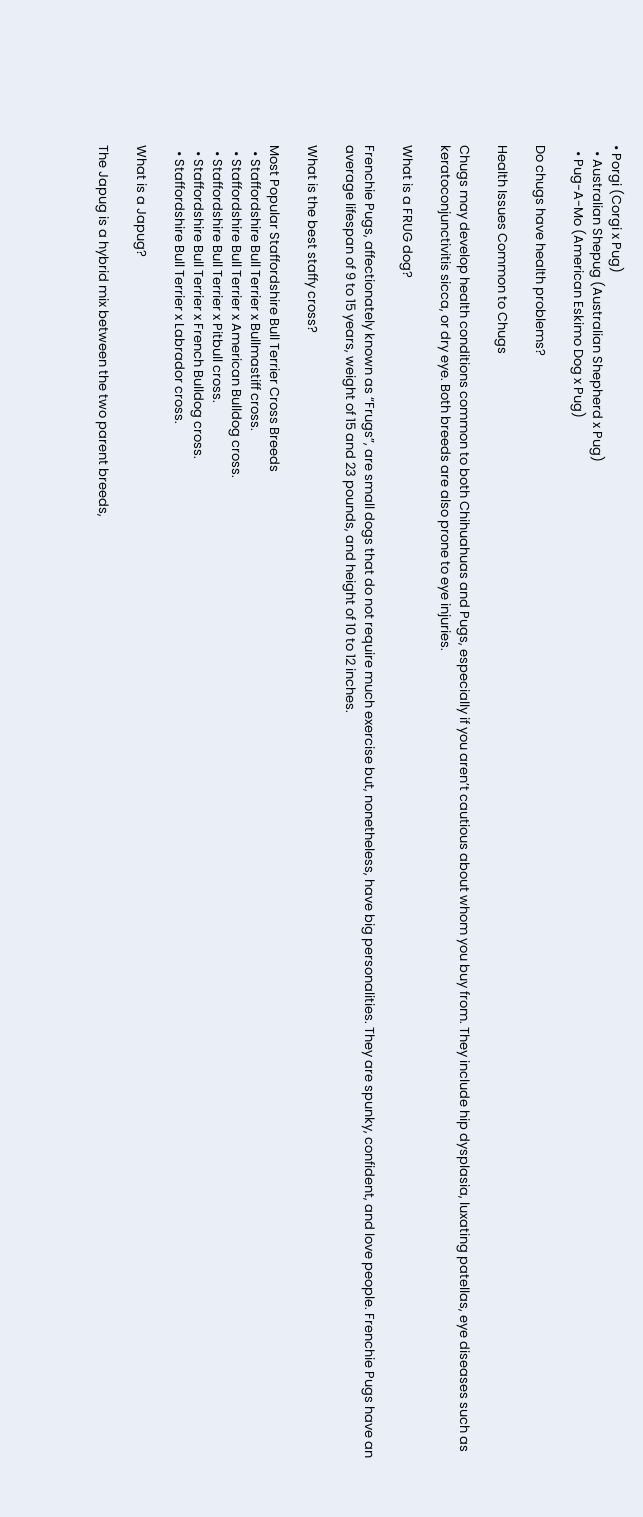• Porgi (Corgi x Pug)
  • Australian Shepug (Australian Shepherd x Pug)
  • Pug-A-Mo (American Eskimo Dog x Pug)

Do chugs have health problems?

Health Issues Common to Chugs

Chugs may develop health conditions common to both Chihuahuas and Pugs, especially if you aren’t cautious about whom you buy from. They include hip dysplasia, luxating patellas, eye diseases such as keratoconjunctivitis sicca, or dry eye. Both breeds are also prone to eye injuries.

What is a FRUG dog?

Frenchie Pugs, affectionately known as “Frugs”, are small dogs that do not require much exercise but, nonetheless, have big personalities. They are spunky, confident, and love people. Frenchie Pugs have an average lifespan of 9 to 15 years, weight of 15 and 23 pounds, and height of 10 to 12 inches.

What is the best staffy cross?

Most Popular Staffordshire Bull Terrier Cross Breeds
  • Staffordshire Bull Terrier x Bullmastiff cross.
  • Staffordshire Bull Terrier x American Bulldog cross.
  • Staffordshire Bull Terrier x Pitbull cross.
  • Staffordshire Bull Terrier x French Bulldog cross.
  • Staffordshire Bull Terrier x Labrador cross.

What is a Japug?

The Japug is a hybrid mix between the two parent breeds,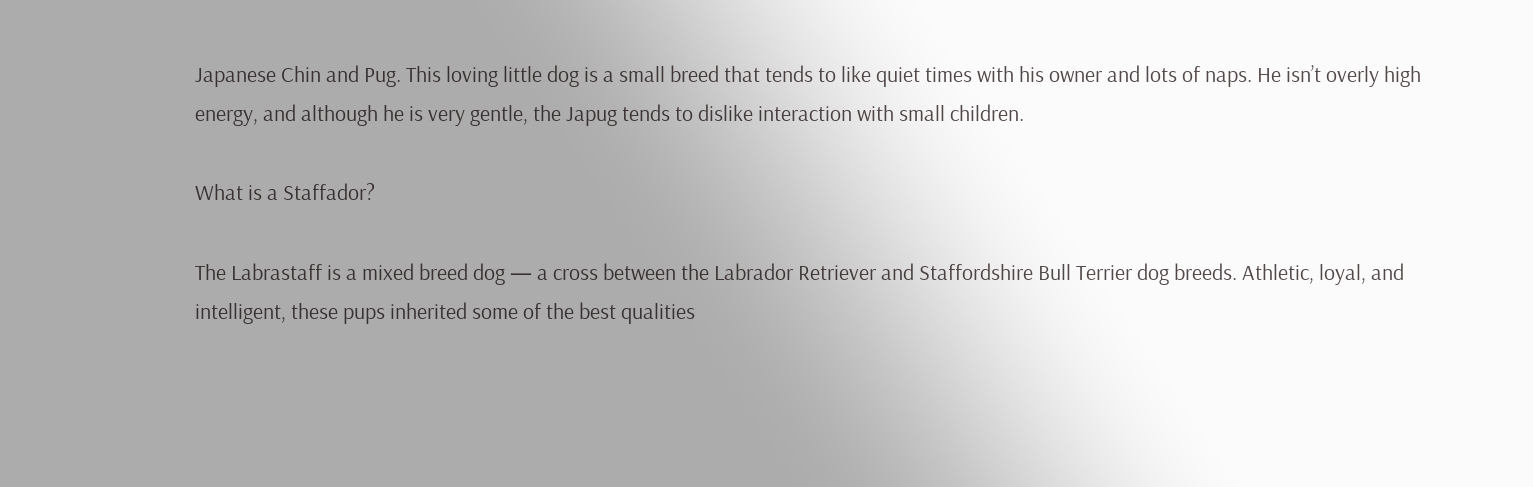Japanese Chin and Pug. This loving little dog is a small breed that tends to like quiet times with his owner and lots of naps. He isn’t overly high energy, and although he is very gentle, the Japug tends to dislike interaction with small children.

What is a Staffador?

The Labrastaff is a mixed breed dog — a cross between the Labrador Retriever and Staffordshire Bull Terrier dog breeds. Athletic, loyal, and intelligent, these pups inherited some of the best qualities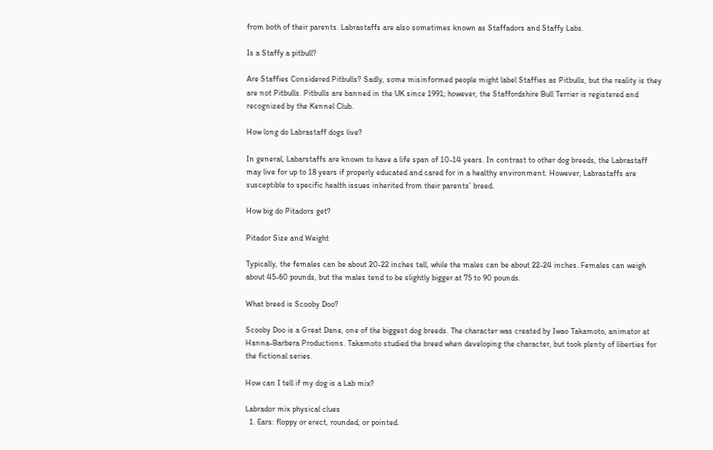from both of their parents. Labrastaffs are also sometimes known as Staffadors and Staffy Labs.

Is a Staffy a pitbull?

Are Staffies Considered Pitbulls? Sadly, some misinformed people might label Staffies as Pitbulls, but the reality is they are not Pitbulls. Pitbulls are banned in the UK since 1991; however, the Staffordshire Bull Terrier is registered and recognized by the Kennel Club.

How long do Labrastaff dogs live?

In general, Labarstaffs are known to have a life span of 10-14 years. In contrast to other dog breeds, the Labrastaff may live for up to 18 years if properly educated and cared for in a healthy environment. However, Labrastaffs are susceptible to specific health issues inherited from their parents’ breed.

How big do Pitadors get?

Pitador Size and Weight

Typically, the females can be about 20-22 inches tall, while the males can be about 22-24 inches. Females can weigh about 45-60 pounds, but the males tend to be slightly bigger at 75 to 90 pounds.

What breed is Scooby Doo?

Scooby Doo is a Great Dane, one of the biggest dog breeds. The character was created by Iwao Takamoto, animator at Hanna-Barbera Productions. Takamoto studied the breed when developing the character, but took plenty of liberties for the fictional series.

How can I tell if my dog is a Lab mix?

Labrador mix physical clues
  1. Ears: floppy or erect, rounded, or pointed.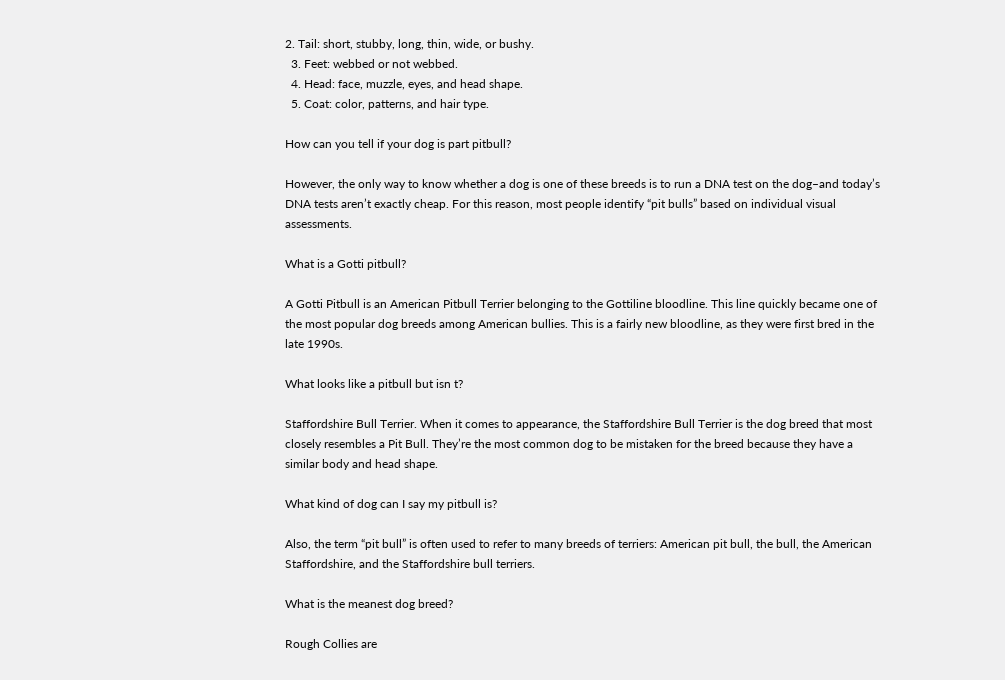2. Tail: short, stubby, long, thin, wide, or bushy.
  3. Feet: webbed or not webbed.
  4. Head: face, muzzle, eyes, and head shape.
  5. Coat: color, patterns, and hair type.

How can you tell if your dog is part pitbull?

However, the only way to know whether a dog is one of these breeds is to run a DNA test on the dog–and today’s DNA tests aren’t exactly cheap. For this reason, most people identify “pit bulls” based on individual visual assessments.

What is a Gotti pitbull?

A Gotti Pitbull is an American Pitbull Terrier belonging to the Gottiline bloodline. This line quickly became one of the most popular dog breeds among American bullies. This is a fairly new bloodline, as they were first bred in the late 1990s.

What looks like a pitbull but isn t?

Staffordshire Bull Terrier. When it comes to appearance, the Staffordshire Bull Terrier is the dog breed that most closely resembles a Pit Bull. They’re the most common dog to be mistaken for the breed because they have a similar body and head shape.

What kind of dog can I say my pitbull is?

Also, the term “pit bull” is often used to refer to many breeds of terriers: American pit bull, the bull, the American Staffordshire, and the Staffordshire bull terriers.

What is the meanest dog breed?

Rough Collies are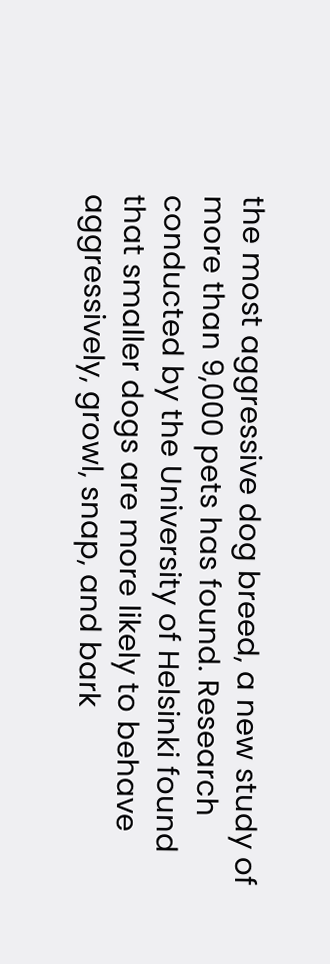the most aggressive dog breed, a new study of more than 9,000 pets has found. Research conducted by the University of Helsinki found that smaller dogs are more likely to behave aggressively, growl, snap, and bark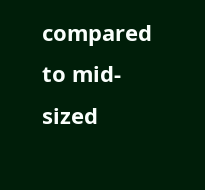compared to mid-sized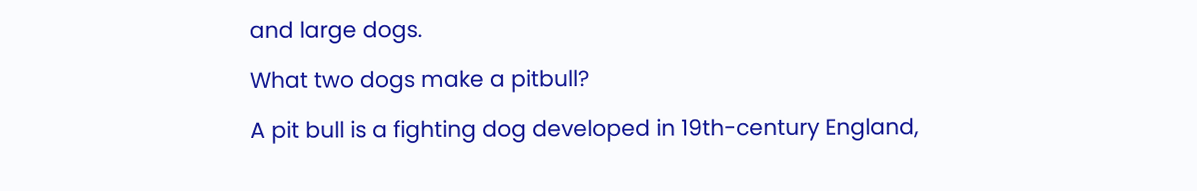and large dogs.

What two dogs make a pitbull?

A pit bull is a fighting dog developed in 19th-century England,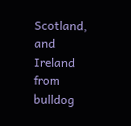Scotland, and Ireland from bulldog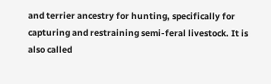and terrier ancestry for hunting, specifically for capturing and restraining semi-feral livestock. It is also called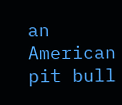an American pit bull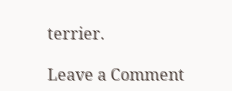terrier.

Leave a Comment